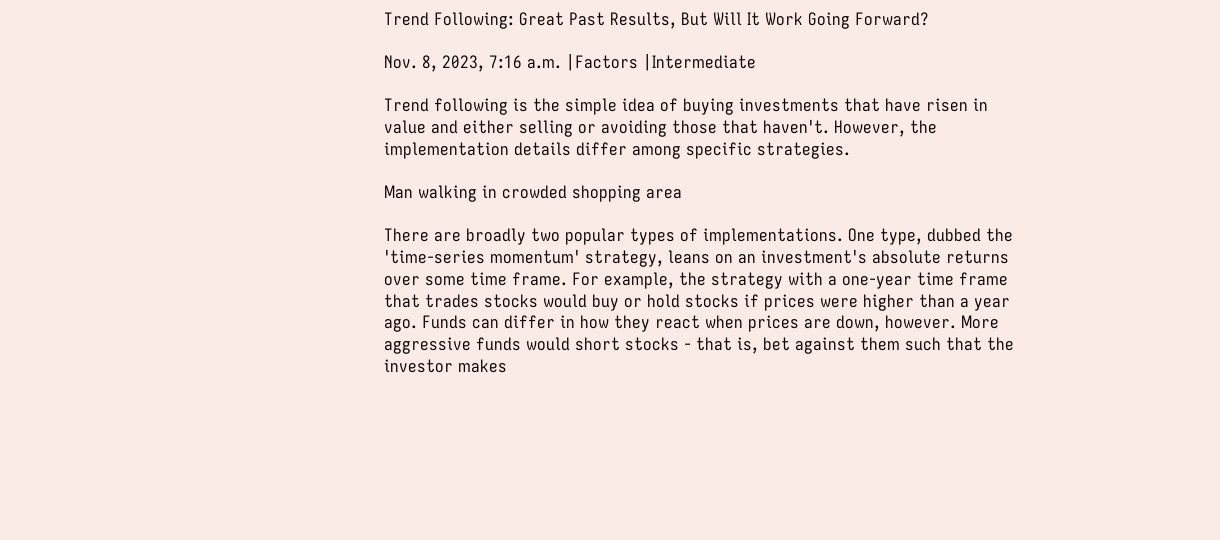Trend Following: Great Past Results, But Will It Work Going Forward?

Nov. 8, 2023, 7:16 a.m. |Factors |Intermediate

Trend following is the simple idea of buying investments that have risen in value and either selling or avoiding those that haven't. However, the implementation details differ among specific strategies.

Man walking in crowded shopping area

There are broadly two popular types of implementations. One type, dubbed the 'time-series momentum' strategy, leans on an investment's absolute returns over some time frame. For example, the strategy with a one-year time frame that trades stocks would buy or hold stocks if prices were higher than a year ago. Funds can differ in how they react when prices are down, however. More aggressive funds would short stocks - that is, bet against them such that the investor makes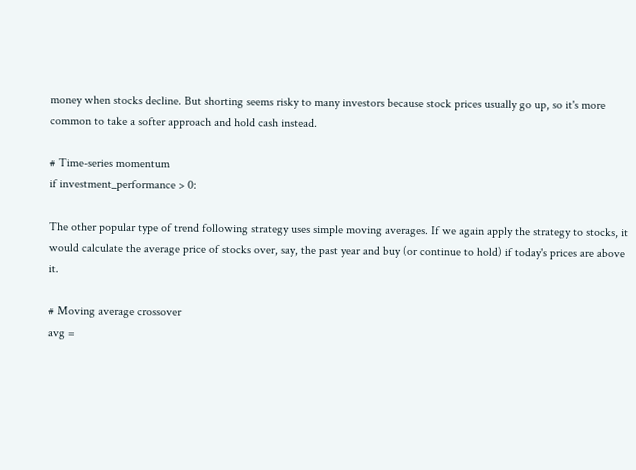money when stocks decline. But shorting seems risky to many investors because stock prices usually go up, so it's more common to take a softer approach and hold cash instead.

# Time-series momentum
if investment_performance > 0:

The other popular type of trend following strategy uses simple moving averages. If we again apply the strategy to stocks, it would calculate the average price of stocks over, say, the past year and buy (or continue to hold) if today's prices are above it.

# Moving average crossover
avg =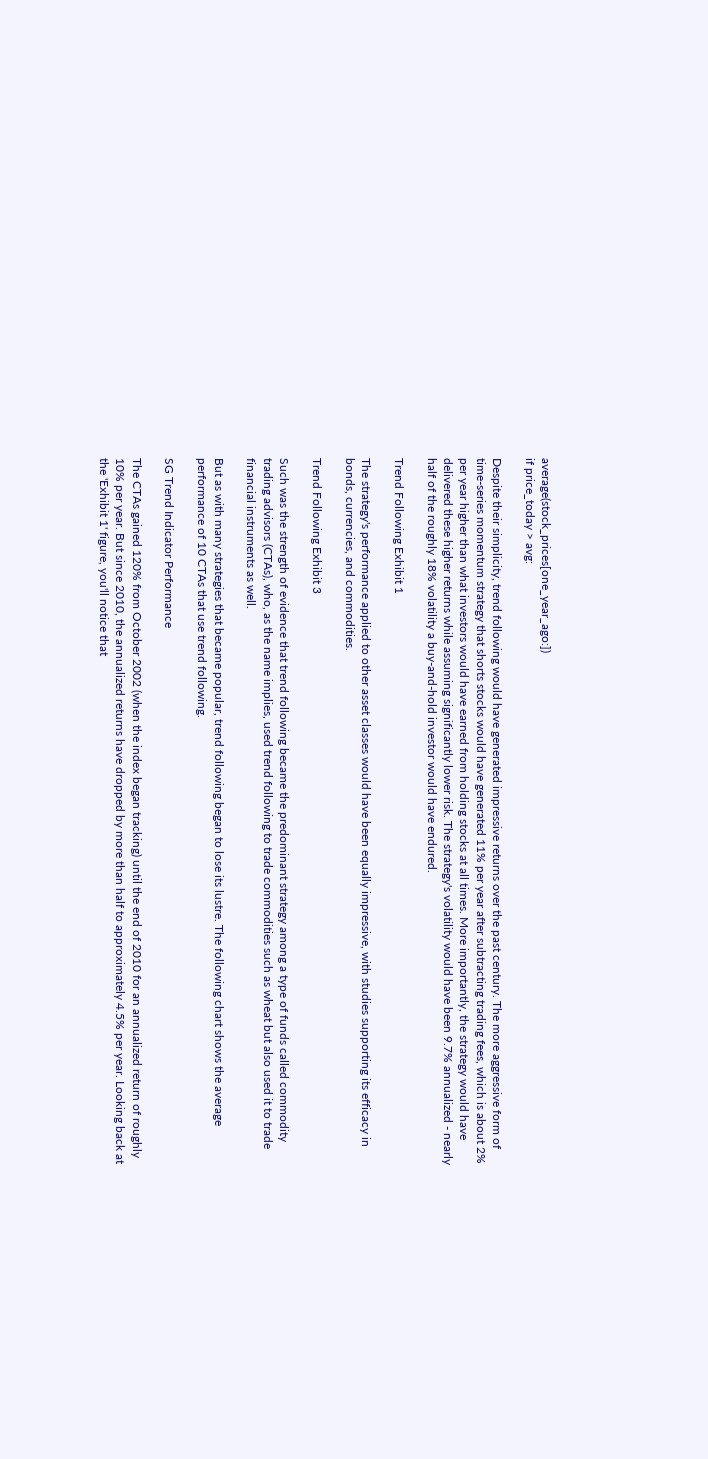average(stock_prices[one_year_ago:])
if price_today > avg:

Despite their simplicity, trend following would have generated impressive returns over the past century. The more aggressive form of time-series momentum strategy that shorts stocks would have generated 11% per year after subtracting trading fees, which is about 2% per year higher than what investors would have earned from holding stocks at all times. More importantly, the strategy would have delivered these higher returns while assuming significantly lower risk. The strategy's volatility would have been 9.7% annualized - nearly half of the roughly 18% volatility a buy-and-hold investor would have endured.

Trend Following Exhibit 1

The strategy's performance applied to other asset classes would have been equally impressive, with studies supporting its efficacy in bonds, currencies, and commodities.

Trend Following Exhibit 3

Such was the strength of evidence that trend following became the predominant strategy among a type of funds called commodity trading advisors (CTAs), who, as the name implies, used trend following to trade commodities such as wheat but also used it to trade financial instruments as well.

But as with many strategies that became popular, trend following began to lose its lustre. The following chart shows the average performance of 10 CTAs that use trend following.

SG Trend Indicator Performance

The CTAs gained 120% from October 2002 (when the index began tracking) until the end of 2010 for an annualized return of roughly 10% per year. But since 2010, the annualized returns have dropped by more than half to approximately 4.5% per year. Looking back at the 'Exhibit 1' figure, you'll notice that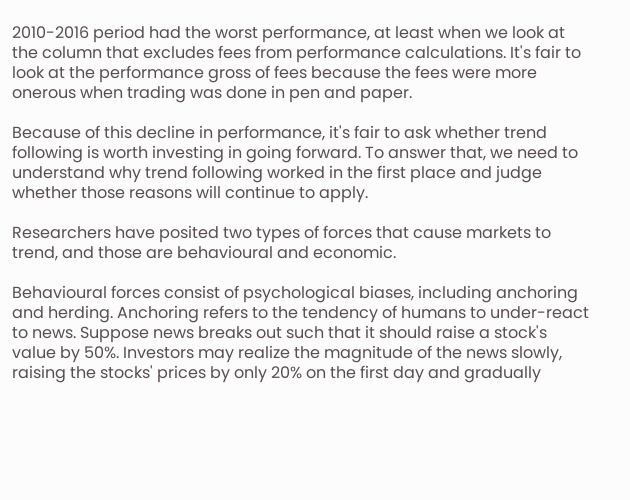2010-2016 period had the worst performance, at least when we look at the column that excludes fees from performance calculations. It's fair to look at the performance gross of fees because the fees were more onerous when trading was done in pen and paper.

Because of this decline in performance, it's fair to ask whether trend following is worth investing in going forward. To answer that, we need to understand why trend following worked in the first place and judge whether those reasons will continue to apply.

Researchers have posited two types of forces that cause markets to trend, and those are behavioural and economic.

Behavioural forces consist of psychological biases, including anchoring and herding. Anchoring refers to the tendency of humans to under-react to news. Suppose news breaks out such that it should raise a stock's value by 50%. Investors may realize the magnitude of the news slowly, raising the stocks' prices by only 20% on the first day and gradually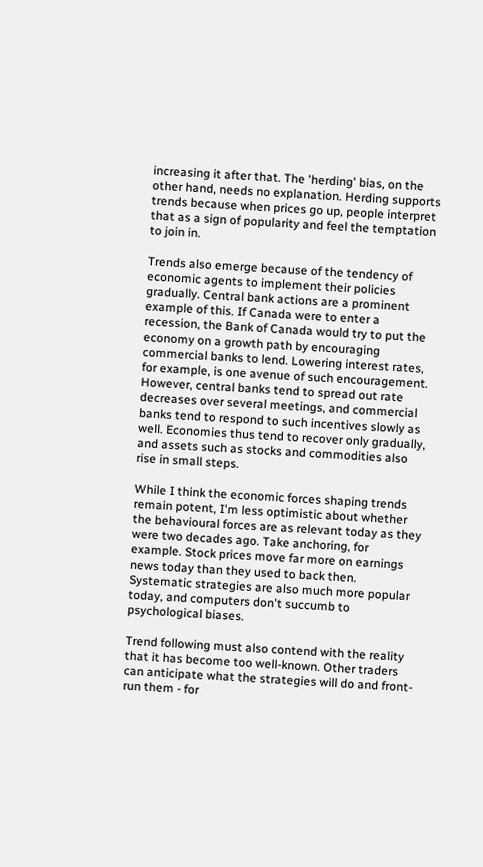increasing it after that. The 'herding' bias, on the other hand, needs no explanation. Herding supports trends because when prices go up, people interpret that as a sign of popularity and feel the temptation to join in.

Trends also emerge because of the tendency of economic agents to implement their policies gradually. Central bank actions are a prominent example of this. If Canada were to enter a recession, the Bank of Canada would try to put the economy on a growth path by encouraging commercial banks to lend. Lowering interest rates, for example, is one avenue of such encouragement. However, central banks tend to spread out rate decreases over several meetings, and commercial banks tend to respond to such incentives slowly as well. Economies thus tend to recover only gradually, and assets such as stocks and commodities also rise in small steps.

While I think the economic forces shaping trends remain potent, I'm less optimistic about whether the behavioural forces are as relevant today as they were two decades ago. Take anchoring, for example. Stock prices move far more on earnings news today than they used to back then. Systematic strategies are also much more popular today, and computers don't succumb to psychological biases.

Trend following must also contend with the reality that it has become too well-known. Other traders can anticipate what the strategies will do and front-run them - for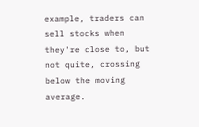example, traders can sell stocks when they're close to, but not quite, crossing below the moving average.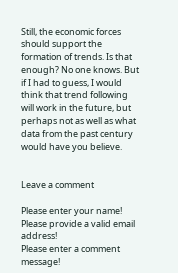Still, the economic forces should support the formation of trends. Is that enough? No one knows. But if I had to guess, I would think that trend following will work in the future, but perhaps not as well as what data from the past century would have you believe.


Leave a comment

Please enter your name!
Please provide a valid email address!
Please enter a comment message!